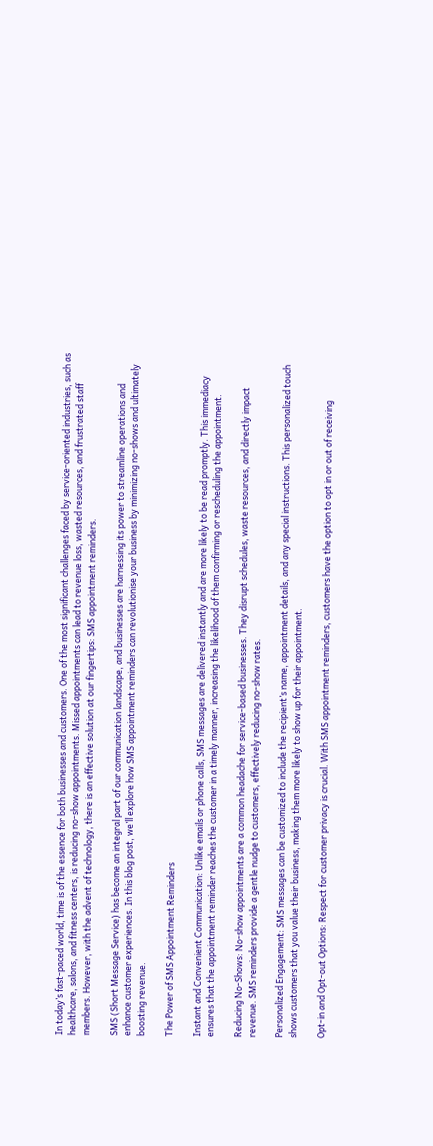In today’s fast-paced world, time is of the essence for both businesses and customers. One of the most significant challenges faced by service-oriented industries, such as healthcare, salons, and fitness centers, is reducing no-show appointments. Missed appointments can lead to revenue loss, wasted resources, and frustrated staff members. However, with the advent of technology, there is an effective solution at our fingertips: SMS appointment reminders.

SMS (Short Message Service) has become an integral part of our communication landscape, and businesses are harnessing its power to streamline operations and enhance customer experiences. In this blog post, we’ll explore how SMS appointment reminders can revolutionise your business by minimizing no-shows and ultimately boosting revenue.

The Power of SMS Appointment Reminders

Instant and Convenient Communication: Unlike emails or phone calls, SMS messages are delivered instantly and are more likely to be read promptly. This immediacy ensures that the appointment reminder reaches the customer in a timely manner, increasing the likelihood of them confirming or rescheduling the appointment.

Reducing No-Shows: No-show appointments are a common headache for service-based businesses. They disrupt schedules, waste resources, and directly impact revenue. SMS reminders provide a gentle nudge to customers, effectively reducing no-show rates.

Personalized Engagement: SMS messages can be customized to include the recipient’s name, appointment details, and any special instructions. This personalized touch shows customers that you value their business, making them more likely to show up for their appointment.

Opt-in and Opt-out Options: Respect for customer privacy is crucial. With SMS appointment reminders, customers have the option to opt in or out of receiving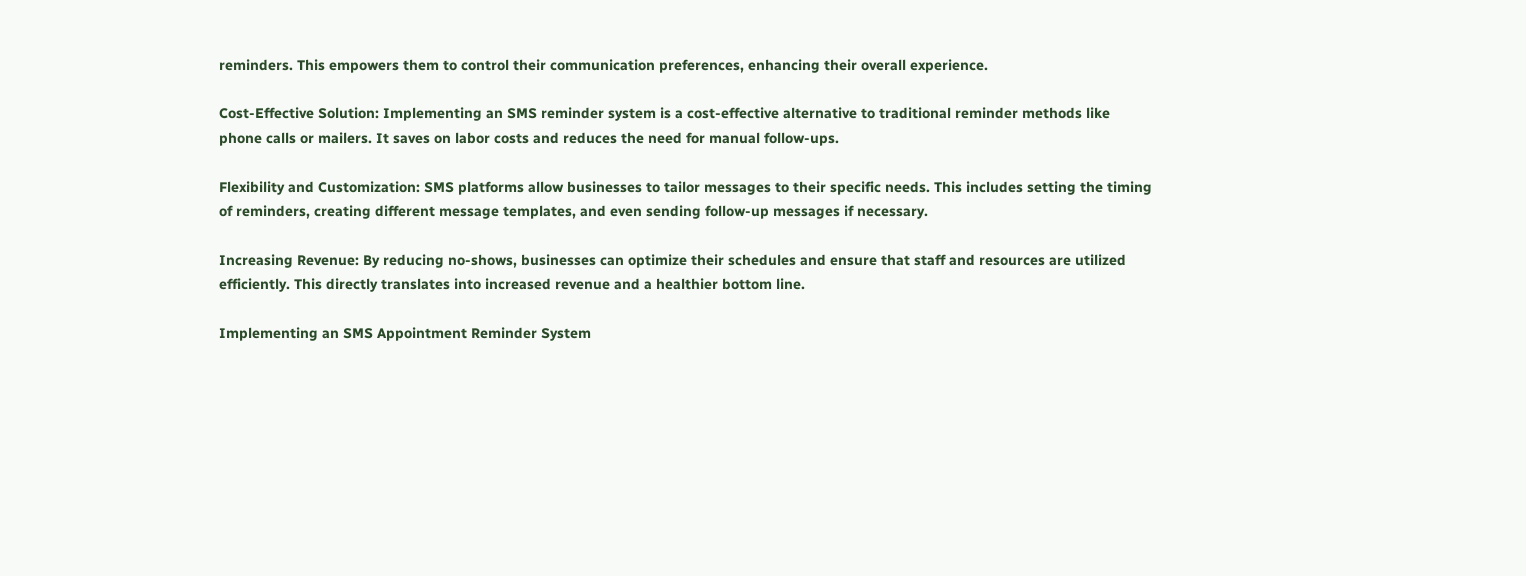reminders. This empowers them to control their communication preferences, enhancing their overall experience.

Cost-Effective Solution: Implementing an SMS reminder system is a cost-effective alternative to traditional reminder methods like phone calls or mailers. It saves on labor costs and reduces the need for manual follow-ups.

Flexibility and Customization: SMS platforms allow businesses to tailor messages to their specific needs. This includes setting the timing of reminders, creating different message templates, and even sending follow-up messages if necessary.

Increasing Revenue: By reducing no-shows, businesses can optimize their schedules and ensure that staff and resources are utilized efficiently. This directly translates into increased revenue and a healthier bottom line.

Implementing an SMS Appointment Reminder System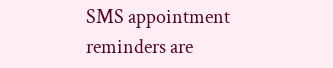SMS appointment reminders are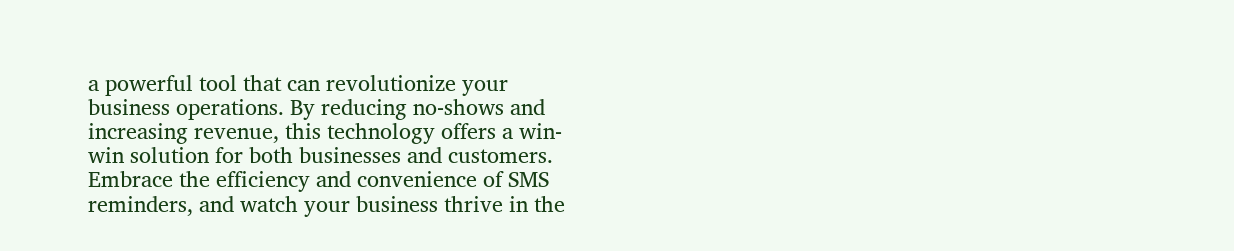a powerful tool that can revolutionize your business operations. By reducing no-shows and increasing revenue, this technology offers a win-win solution for both businesses and customers. Embrace the efficiency and convenience of SMS reminders, and watch your business thrive in the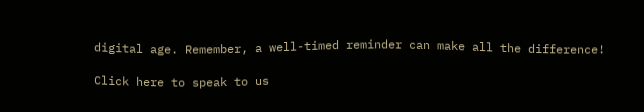digital age. Remember, a well-timed reminder can make all the difference!

Click here to speak to us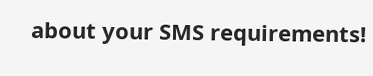about your SMS requirements!